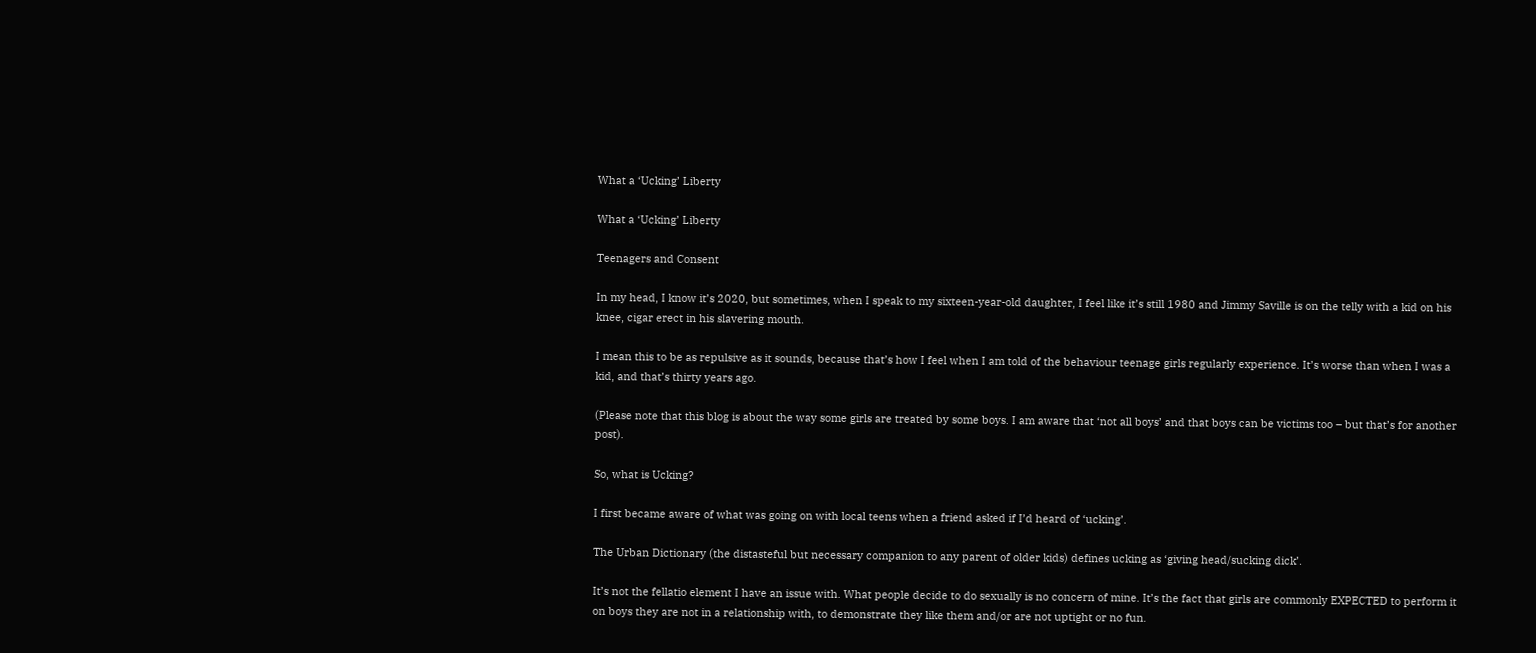What a ‘Ucking’ Liberty

What a ‘Ucking’ Liberty

Teenagers and Consent

In my head, I know it’s 2020, but sometimes, when I speak to my sixteen-year-old daughter, I feel like it’s still 1980 and Jimmy Saville is on the telly with a kid on his knee, cigar erect in his slavering mouth.

I mean this to be as repulsive as it sounds, because that’s how I feel when I am told of the behaviour teenage girls regularly experience. It’s worse than when I was a kid, and that’s thirty years ago.

(Please note that this blog is about the way some girls are treated by some boys. I am aware that ‘not all boys’ and that boys can be victims too – but that’s for another post).

So, what is Ucking?

I first became aware of what was going on with local teens when a friend asked if I’d heard of ‘ucking’.

The Urban Dictionary (the distasteful but necessary companion to any parent of older kids) defines ucking as ‘giving head/sucking dick’.

It’s not the fellatio element I have an issue with. What people decide to do sexually is no concern of mine. It’s the fact that girls are commonly EXPECTED to perform it on boys they are not in a relationship with, to demonstrate they like them and/or are not uptight or no fun.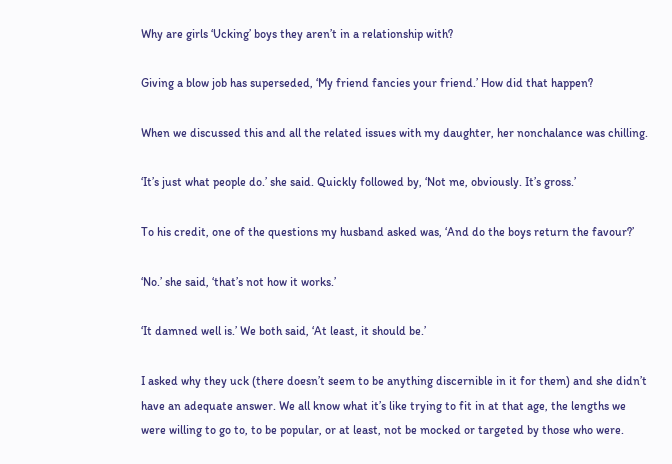Why are girls ‘Ucking’ boys they aren’t in a relationship with?

Giving a blow job has superseded, ‘My friend fancies your friend.’ How did that happen?

When we discussed this and all the related issues with my daughter, her nonchalance was chilling.

‘It’s just what people do.’ she said. Quickly followed by, ‘Not me, obviously. It’s gross.’

To his credit, one of the questions my husband asked was, ‘And do the boys return the favour?’

‘No.’ she said, ‘that’s not how it works.’

‘It damned well is.’ We both said, ‘At least, it should be.’

I asked why they uck (there doesn’t seem to be anything discernible in it for them) and she didn’t have an adequate answer. We all know what it’s like trying to fit in at that age, the lengths we were willing to go to, to be popular, or at least, not be mocked or targeted by those who were.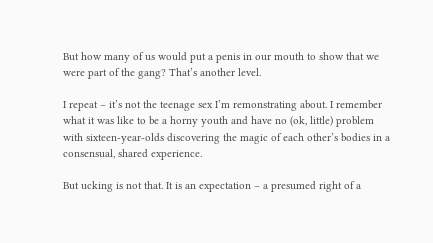But how many of us would put a penis in our mouth to show that we were part of the gang? That’s another level.

I repeat – it’s not the teenage sex I’m remonstrating about. I remember what it was like to be a horny youth and have no (ok, little) problem with sixteen-year-olds discovering the magic of each other’s bodies in a consensual, shared experience.

But ucking is not that. It is an expectation – a presumed right of a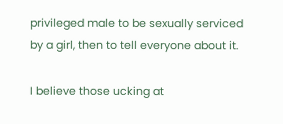privileged male to be sexually serviced by a girl, then to tell everyone about it.

I believe those ucking at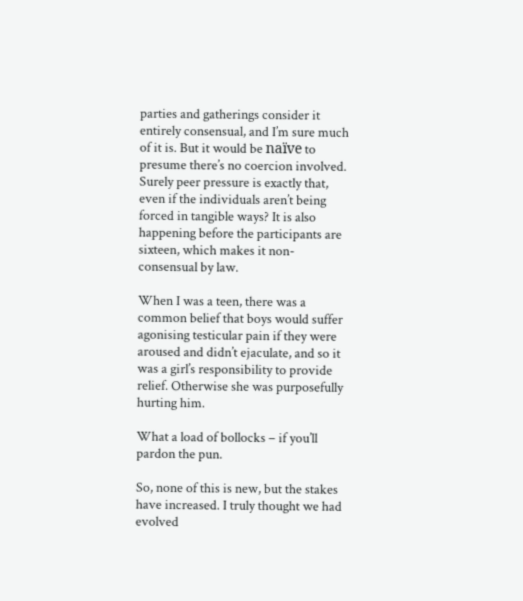parties and gatherings consider it entirely consensual, and I’m sure much of it is. But it would be naïve to presume there’s no coercion involved. Surely peer pressure is exactly that, even if the individuals aren’t being forced in tangible ways? It is also happening before the participants are sixteen, which makes it non-consensual by law.

When I was a teen, there was a common belief that boys would suffer agonising testicular pain if they were aroused and didn’t ejaculate, and so it was a girl’s responsibility to provide relief. Otherwise she was purposefully hurting him.

What a load of bollocks – if you’ll pardon the pun.

So, none of this is new, but the stakes have increased. I truly thought we had evolved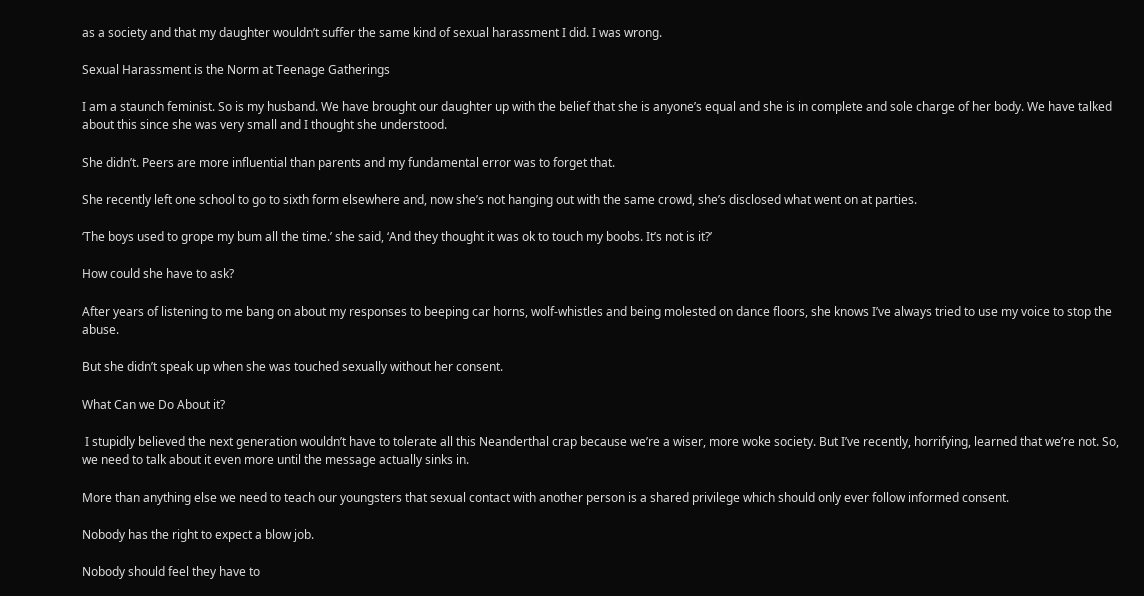as a society and that my daughter wouldn’t suffer the same kind of sexual harassment I did. I was wrong.

Sexual Harassment is the Norm at Teenage Gatherings

I am a staunch feminist. So is my husband. We have brought our daughter up with the belief that she is anyone’s equal and she is in complete and sole charge of her body. We have talked about this since she was very small and I thought she understood.

She didn’t. Peers are more influential than parents and my fundamental error was to forget that.

She recently left one school to go to sixth form elsewhere and, now she’s not hanging out with the same crowd, she’s disclosed what went on at parties.

‘The boys used to grope my bum all the time.’ she said, ‘And they thought it was ok to touch my boobs. It’s not is it?’

How could she have to ask?

After years of listening to me bang on about my responses to beeping car horns, wolf-whistles and being molested on dance floors, she knows I’ve always tried to use my voice to stop the abuse.

But she didn’t speak up when she was touched sexually without her consent.

What Can we Do About it?

 I stupidly believed the next generation wouldn’t have to tolerate all this Neanderthal crap because we’re a wiser, more woke society. But I’ve recently, horrifying, learned that we’re not. So, we need to talk about it even more until the message actually sinks in.

More than anything else we need to teach our youngsters that sexual contact with another person is a shared privilege which should only ever follow informed consent.

Nobody has the right to expect a blow job.

Nobody should feel they have to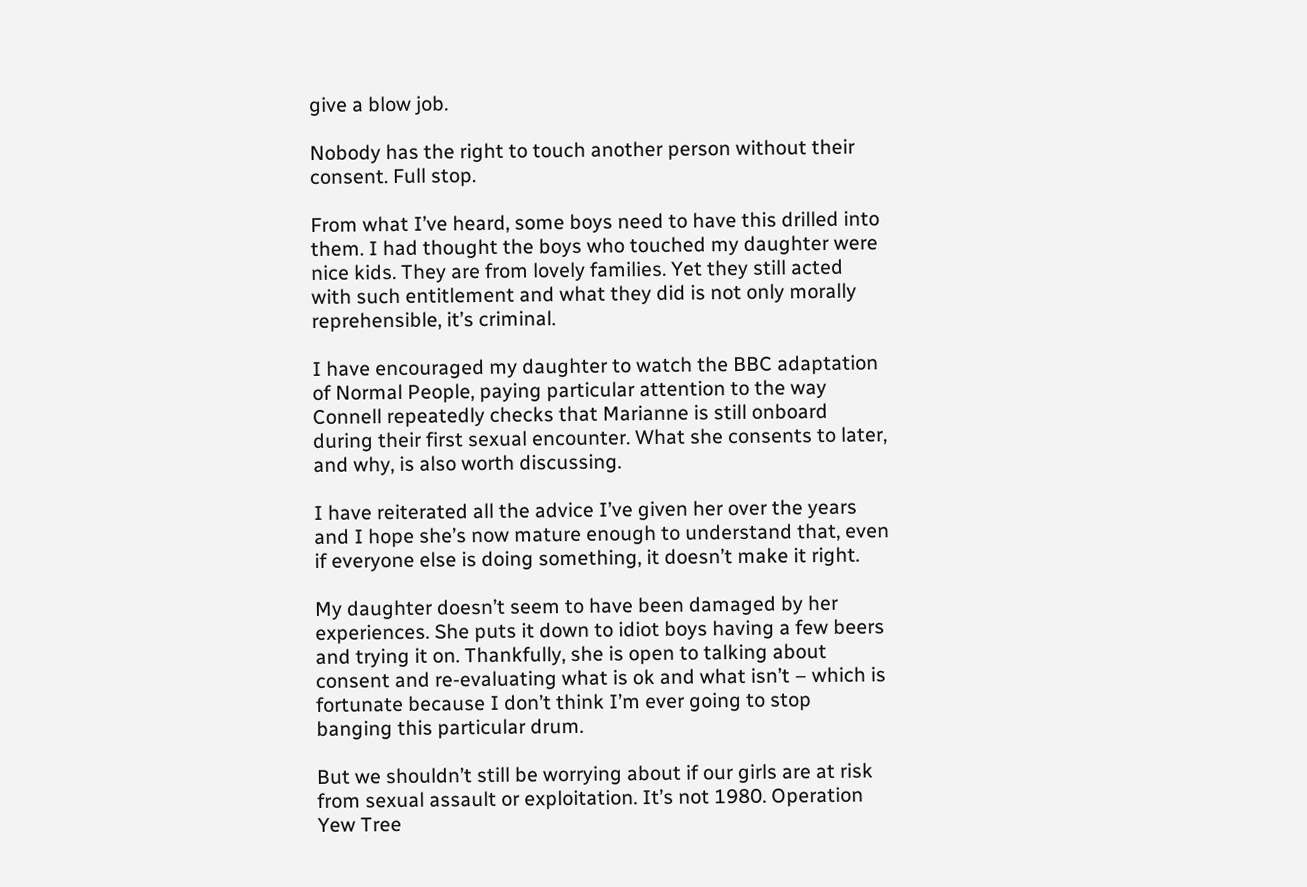give a blow job.

Nobody has the right to touch another person without their consent. Full stop.

From what I’ve heard, some boys need to have this drilled into them. I had thought the boys who touched my daughter were nice kids. They are from lovely families. Yet they still acted with such entitlement and what they did is not only morally reprehensible, it’s criminal.

I have encouraged my daughter to watch the BBC adaptation of Normal People, paying particular attention to the way Connell repeatedly checks that Marianne is still onboard during their first sexual encounter. What she consents to later, and why, is also worth discussing.

I have reiterated all the advice I’ve given her over the years and I hope she’s now mature enough to understand that, even if everyone else is doing something, it doesn’t make it right.

My daughter doesn’t seem to have been damaged by her experiences. She puts it down to idiot boys having a few beers and trying it on. Thankfully, she is open to talking about consent and re-evaluating what is ok and what isn’t – which is fortunate because I don’t think I’m ever going to stop banging this particular drum.

But we shouldn’t still be worrying about if our girls are at risk from sexual assault or exploitation. It’s not 1980. Operation Yew Tree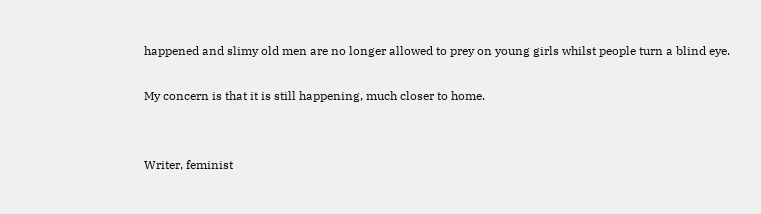happened and slimy old men are no longer allowed to prey on young girls whilst people turn a blind eye.

My concern is that it is still happening, much closer to home.


Writer, feminist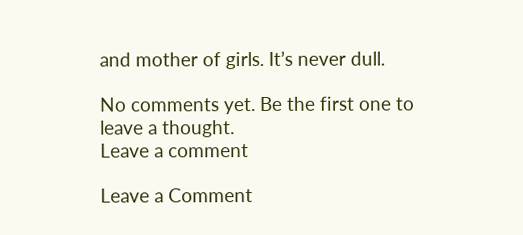and mother of girls. It’s never dull.

No comments yet. Be the first one to leave a thought.
Leave a comment

Leave a Comment